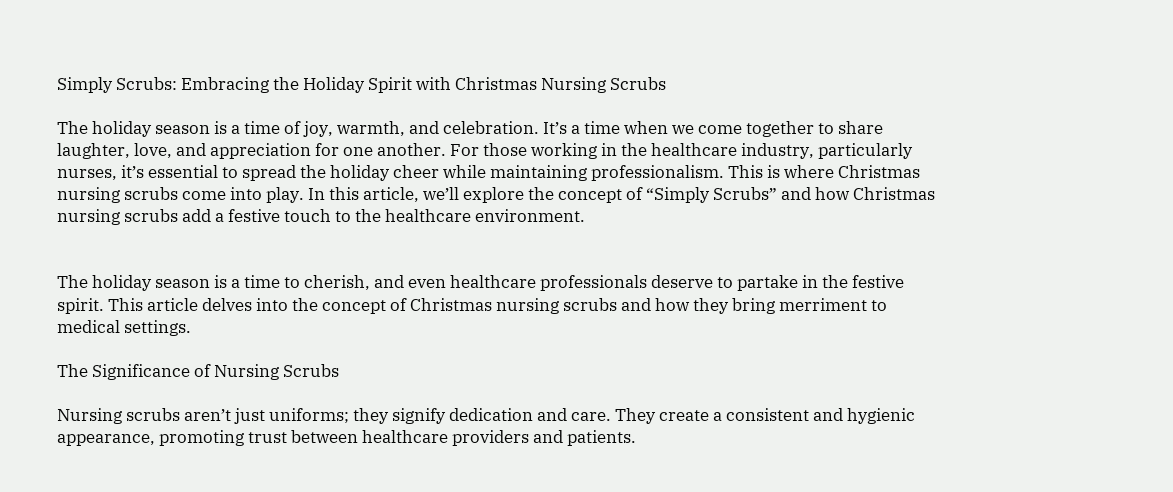Simply Scrubs: Embracing the Holiday Spirit with Christmas Nursing Scrubs

The holiday season is a time of joy, warmth, and celebration. It’s a time when we come together to share laughter, love, and appreciation for one another. For those working in the healthcare industry, particularly nurses, it’s essential to spread the holiday cheer while maintaining professionalism. This is where Christmas nursing scrubs come into play. In this article, we’ll explore the concept of “Simply Scrubs” and how Christmas nursing scrubs add a festive touch to the healthcare environment.


The holiday season is a time to cherish, and even healthcare professionals deserve to partake in the festive spirit. This article delves into the concept of Christmas nursing scrubs and how they bring merriment to medical settings.

The Significance of Nursing Scrubs

Nursing scrubs aren’t just uniforms; they signify dedication and care. They create a consistent and hygienic appearance, promoting trust between healthcare providers and patients.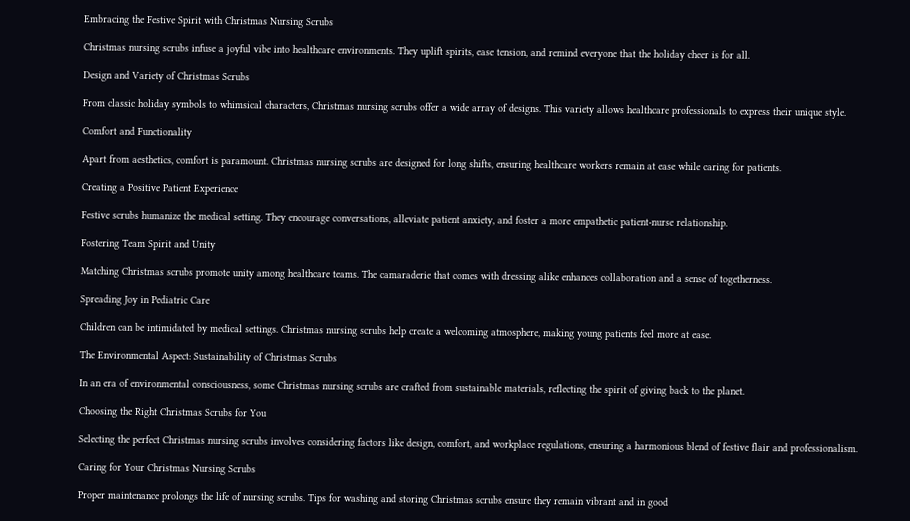Embracing the Festive Spirit with Christmas Nursing Scrubs

Christmas nursing scrubs infuse a joyful vibe into healthcare environments. They uplift spirits, ease tension, and remind everyone that the holiday cheer is for all.

Design and Variety of Christmas Scrubs

From classic holiday symbols to whimsical characters, Christmas nursing scrubs offer a wide array of designs. This variety allows healthcare professionals to express their unique style.

Comfort and Functionality

Apart from aesthetics, comfort is paramount. Christmas nursing scrubs are designed for long shifts, ensuring healthcare workers remain at ease while caring for patients.

Creating a Positive Patient Experience

Festive scrubs humanize the medical setting. They encourage conversations, alleviate patient anxiety, and foster a more empathetic patient-nurse relationship.

Fostering Team Spirit and Unity

Matching Christmas scrubs promote unity among healthcare teams. The camaraderie that comes with dressing alike enhances collaboration and a sense of togetherness.

Spreading Joy in Pediatric Care

Children can be intimidated by medical settings. Christmas nursing scrubs help create a welcoming atmosphere, making young patients feel more at ease.

The Environmental Aspect: Sustainability of Christmas Scrubs

In an era of environmental consciousness, some Christmas nursing scrubs are crafted from sustainable materials, reflecting the spirit of giving back to the planet.

Choosing the Right Christmas Scrubs for You

Selecting the perfect Christmas nursing scrubs involves considering factors like design, comfort, and workplace regulations, ensuring a harmonious blend of festive flair and professionalism.

Caring for Your Christmas Nursing Scrubs

Proper maintenance prolongs the life of nursing scrubs. Tips for washing and storing Christmas scrubs ensure they remain vibrant and in good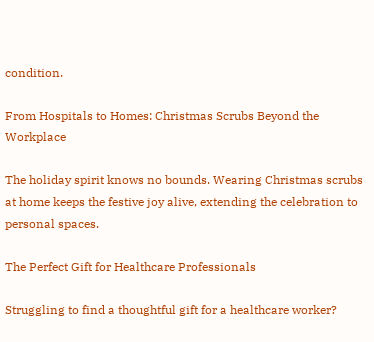condition.

From Hospitals to Homes: Christmas Scrubs Beyond the Workplace

The holiday spirit knows no bounds. Wearing Christmas scrubs at home keeps the festive joy alive, extending the celebration to personal spaces.

The Perfect Gift for Healthcare Professionals

Struggling to find a thoughtful gift for a healthcare worker?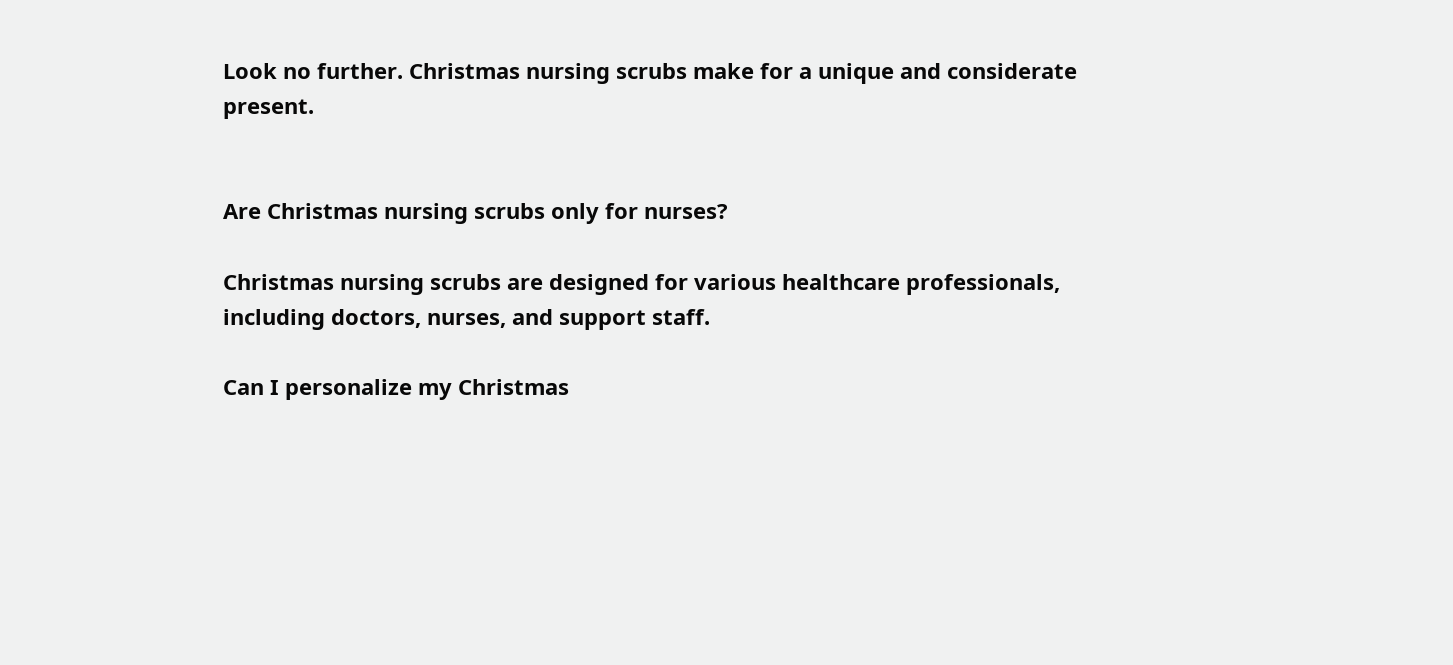Look no further. Christmas nursing scrubs make for a unique and considerate present.


Are Christmas nursing scrubs only for nurses?

Christmas nursing scrubs are designed for various healthcare professionals, including doctors, nurses, and support staff.

Can I personalize my Christmas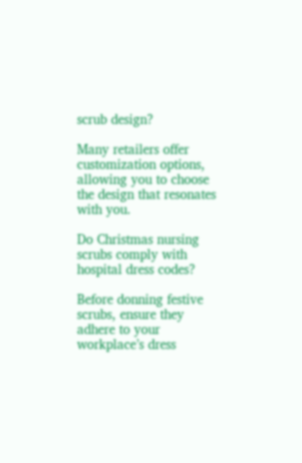scrub design?

Many retailers offer customization options, allowing you to choose the design that resonates with you.

Do Christmas nursing scrubs comply with hospital dress codes?

Before donning festive scrubs, ensure they adhere to your workplace’s dress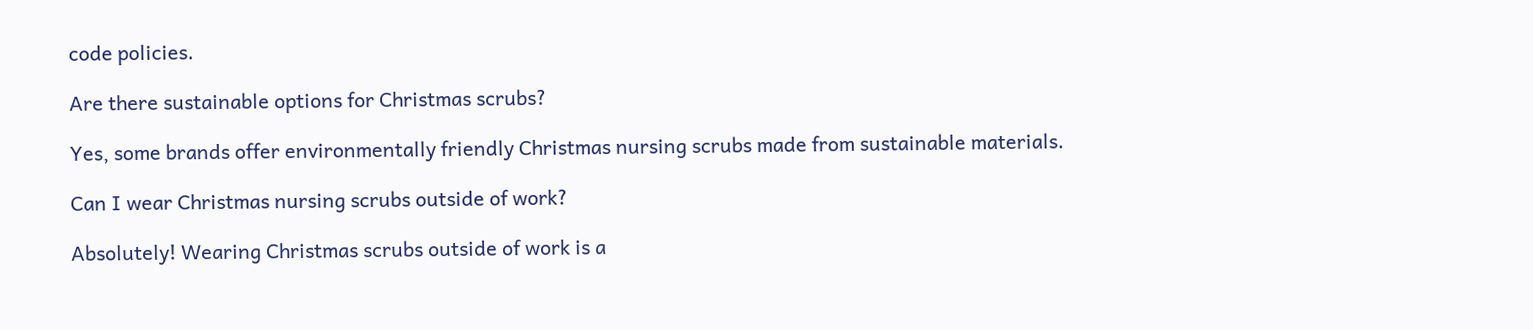code policies.

Are there sustainable options for Christmas scrubs?

Yes, some brands offer environmentally friendly Christmas nursing scrubs made from sustainable materials.

Can I wear Christmas nursing scrubs outside of work?

Absolutely! Wearing Christmas scrubs outside of work is a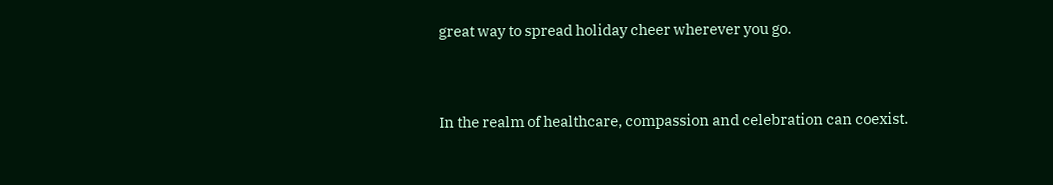great way to spread holiday cheer wherever you go.


In the realm of healthcare, compassion and celebration can coexist.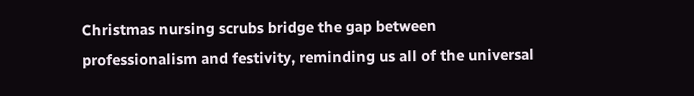Christmas nursing scrubs bridge the gap between professionalism and festivity, reminding us all of the universal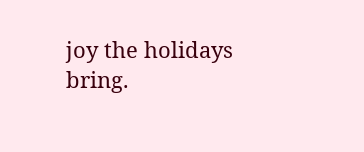joy the holidays bring.